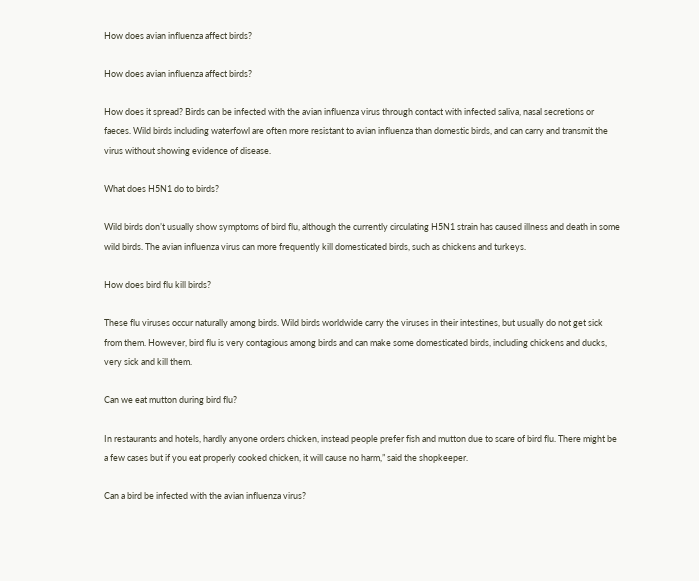How does avian influenza affect birds?

How does avian influenza affect birds?

How does it spread? Birds can be infected with the avian influenza virus through contact with infected saliva, nasal secretions or faeces. Wild birds including waterfowl are often more resistant to avian influenza than domestic birds, and can carry and transmit the virus without showing evidence of disease.

What does H5N1 do to birds?

Wild birds don’t usually show symptoms of bird flu, although the currently circulating H5N1 strain has caused illness and death in some wild birds. The avian influenza virus can more frequently kill domesticated birds, such as chickens and turkeys.

How does bird flu kill birds?

These flu viruses occur naturally among birds. Wild birds worldwide carry the viruses in their intestines, but usually do not get sick from them. However, bird flu is very contagious among birds and can make some domesticated birds, including chickens and ducks, very sick and kill them.

Can we eat mutton during bird flu?

In restaurants and hotels, hardly anyone orders chicken, instead people prefer fish and mutton due to scare of bird flu. There might be a few cases but if you eat properly cooked chicken, it will cause no harm,” said the shopkeeper.

Can a bird be infected with the avian influenza virus?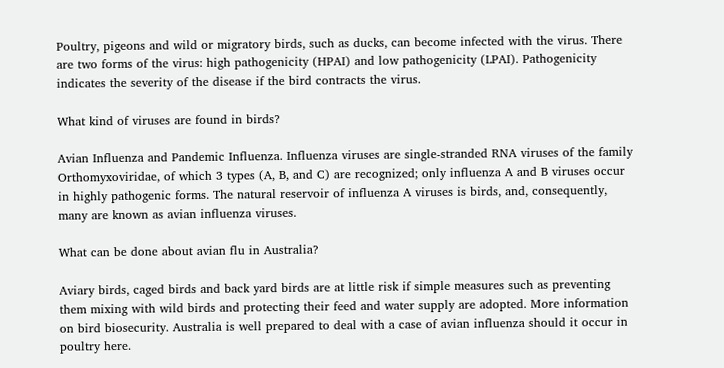Poultry, pigeons and wild or migratory birds, such as ducks, can become infected with the virus. There are two forms of the virus: high pathogenicity (HPAI) and low pathogenicity (LPAI). Pathogenicity indicates the severity of the disease if the bird contracts the virus.

What kind of viruses are found in birds?

Avian Influenza and Pandemic Influenza. Influenza viruses are single-stranded RNA viruses of the family Orthomyxoviridae, of which 3 types (A, B, and C) are recognized; only influenza A and B viruses occur in highly pathogenic forms. The natural reservoir of influenza A viruses is birds, and, consequently, many are known as avian influenza viruses.

What can be done about avian flu in Australia?

Aviary birds, caged birds and back yard birds are at little risk if simple measures such as preventing them mixing with wild birds and protecting their feed and water supply are adopted. More information on bird biosecurity. Australia is well prepared to deal with a case of avian influenza should it occur in poultry here.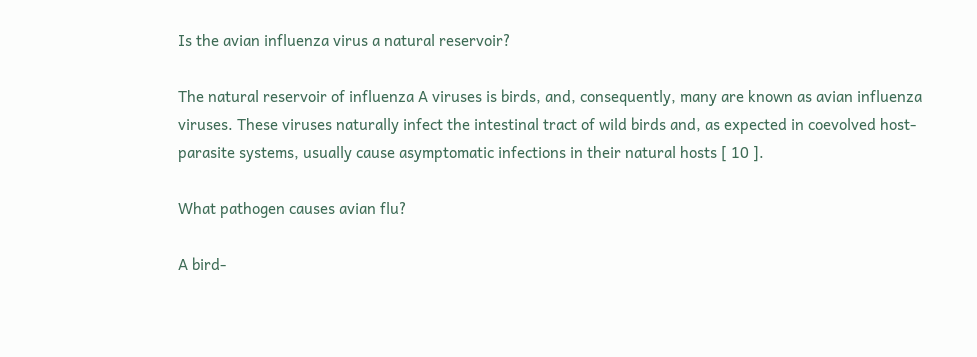Is the avian influenza virus a natural reservoir?

The natural reservoir of influenza A viruses is birds, and, consequently, many are known as avian influenza viruses. These viruses naturally infect the intestinal tract of wild birds and, as expected in coevolved host-parasite systems, usually cause asymptomatic infections in their natural hosts [ 10 ].

What pathogen causes avian flu?

A bird-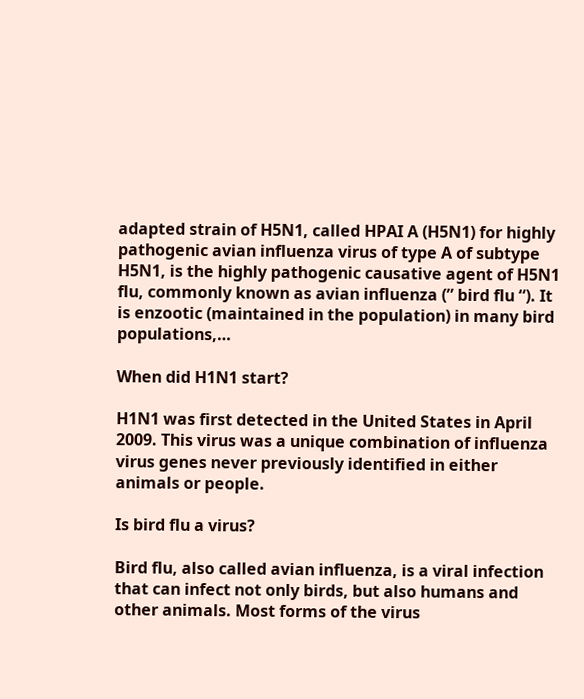adapted strain of H5N1, called HPAI A (H5N1) for highly pathogenic avian influenza virus of type A of subtype H5N1, is the highly pathogenic causative agent of H5N1 flu, commonly known as avian influenza (” bird flu “). It is enzootic (maintained in the population) in many bird populations,…

When did H1N1 start?

H1N1 was first detected in the United States in April 2009. This virus was a unique combination of influenza virus genes never previously identified in either animals or people.

Is bird flu a virus?

Bird flu, also called avian influenza, is a viral infection that can infect not only birds, but also humans and other animals. Most forms of the virus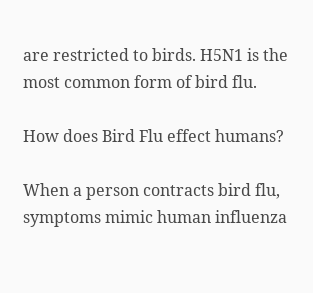are restricted to birds. H5N1 is the most common form of bird flu.

How does Bird Flu effect humans?

When a person contracts bird flu, symptoms mimic human influenza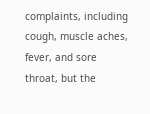complaints, including cough, muscle aches, fever, and sore throat, but the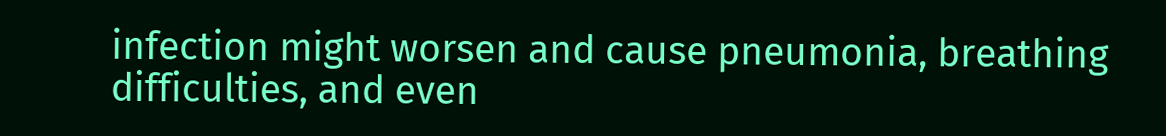infection might worsen and cause pneumonia, breathing difficulties, and even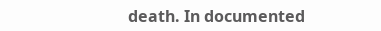death. In documented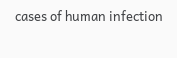cases of human infection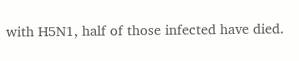with H5N1, half of those infected have died.